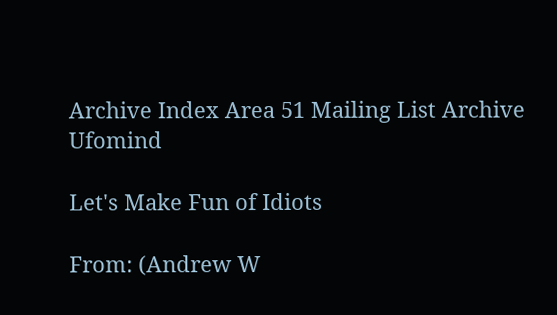Archive Index Area 51 Mailing List Archive Ufomind

Let's Make Fun of Idiots

From: (Andrew W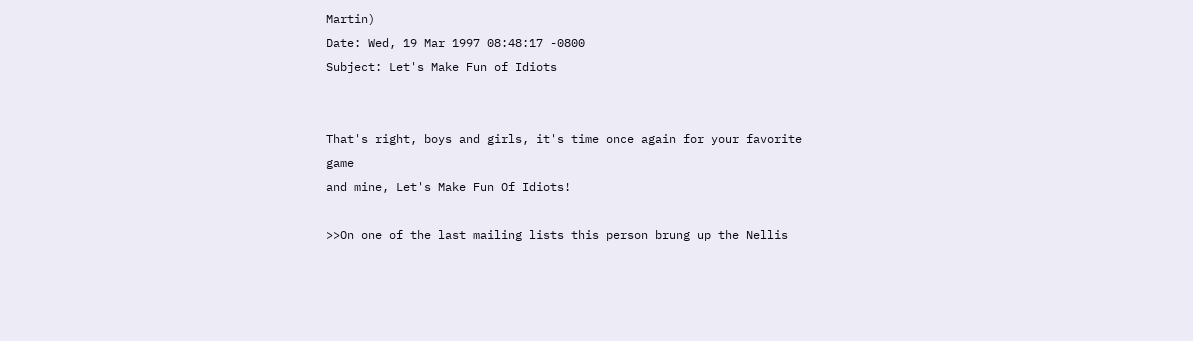Martin)
Date: Wed, 19 Mar 1997 08:48:17 -0800
Subject: Let's Make Fun of Idiots


That's right, boys and girls, it's time once again for your favorite game
and mine, Let's Make Fun Of Idiots!

>>On one of the last mailing lists this person brung up the Nellis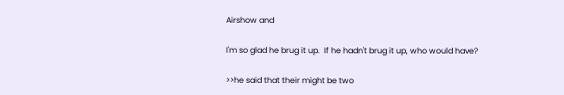Airshow and

I'm so glad he brug it up.  If he hadn't brug it up, who would have?

>>he said that their might be two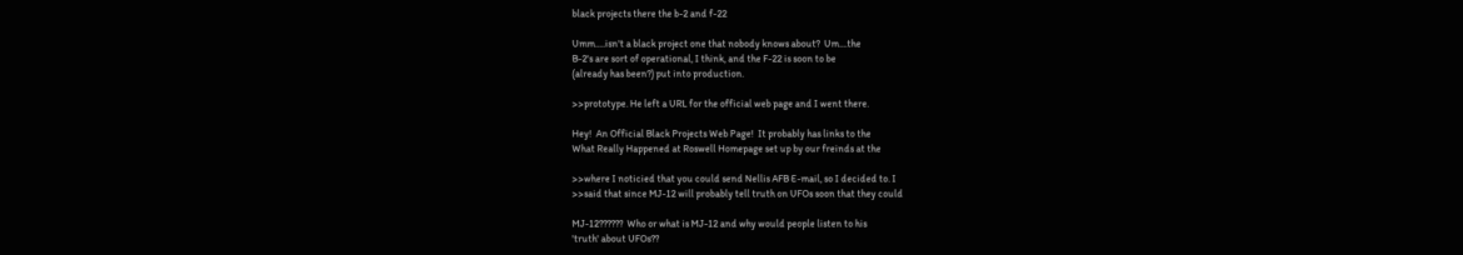black projects there the b-2 and f-22

Umm.....isn't a black project one that nobody knows about?  Um....the
B-2's are sort of operational, I think, and the F-22 is soon to be
(already has been?) put into production.

>>prototype. He left a URL for the official web page and I went there.

Hey!  An Official Black Projects Web Page!  It probably has links to the
What Really Happened at Roswell Homepage set up by our freinds at the

>>where I noticied that you could send Nellis AFB E-mail, so I decided to. I
>>said that since MJ-12 will probably tell truth on UFOs soon that they could

MJ-12??????  Who or what is MJ-12 and why would people listen to his
'truth' about UFOs??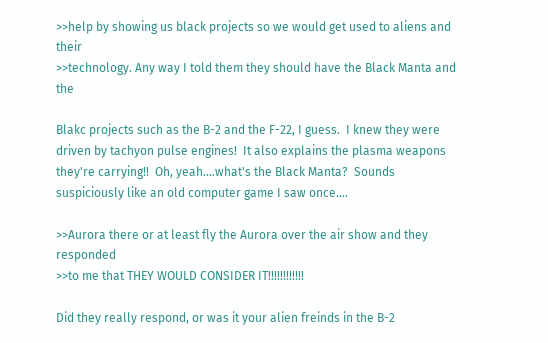>>help by showing us black projects so we would get used to aliens and their
>>technology. Any way I told them they should have the Black Manta and the

Blakc projects such as the B-2 and the F-22, I guess.  I knew they were
driven by tachyon pulse engines!  It also explains the plasma weapons
they're carrying!!  Oh, yeah....what's the Black Manta?  Sounds
suspiciously like an old computer game I saw once....

>>Aurora there or at least fly the Aurora over the air show and they responded
>>to me that THEY WOULD CONSIDER IT!!!!!!!!!!!!

Did they really respond, or was it your alien freinds in the B-2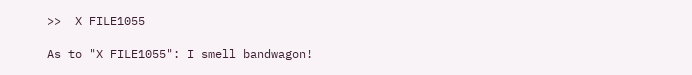>>  X FILE1055

As to "X FILE1055": I smell bandwagon!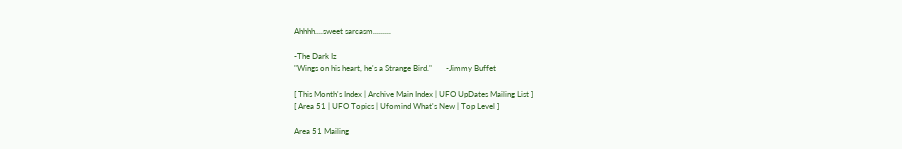Ahhhh....sweet sarcasm.........

-The Dark Iz
"Wings on his heart, he's a Strange Bird."       -Jimmy Buffet

[ This Month's Index | Archive Main Index | UFO UpDates Mailing List ]
[ Area 51 | UFO Topics | Ufomind What's New | Top Level ]

Area 51 Mailing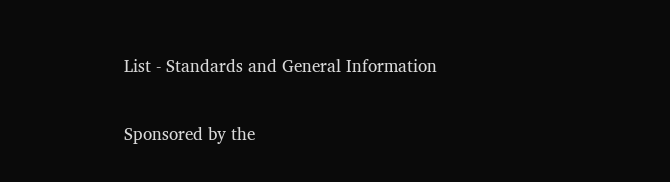List - Standards and General Information

Sponsored by the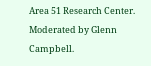Area 51 Research Center. Moderated by Glenn Campbell.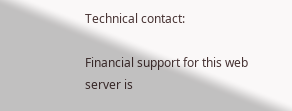Technical contact:

Financial support for this web server is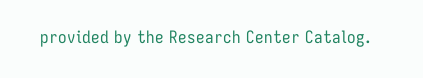provided by the Research Center Catalog.